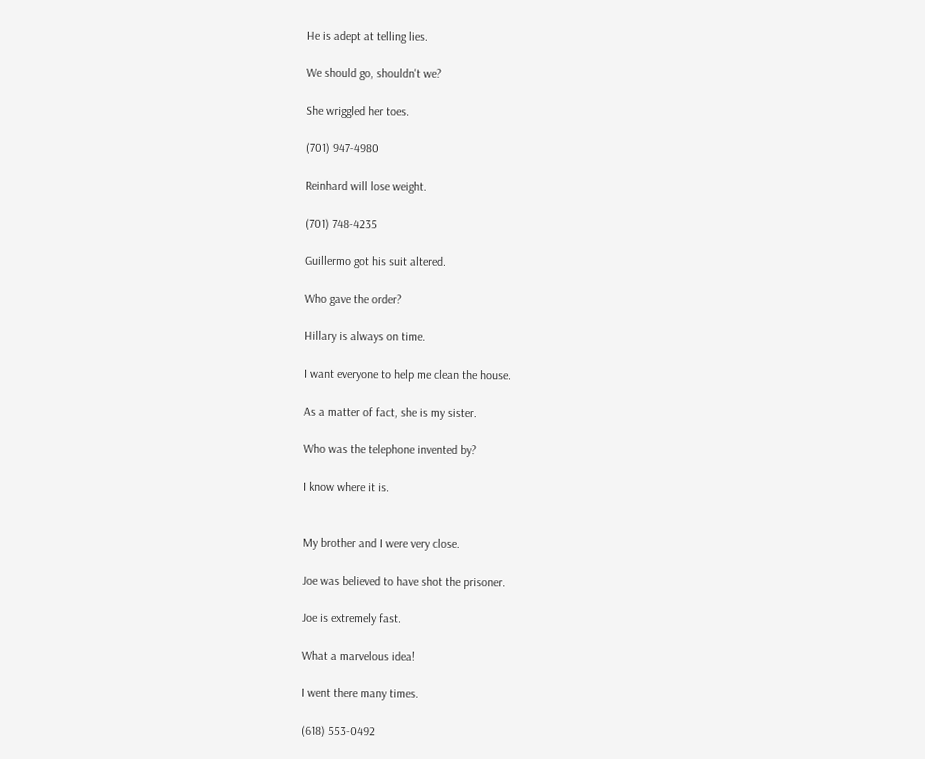He is adept at telling lies.

We should go, shouldn't we?

She wriggled her toes.

(701) 947-4980

Reinhard will lose weight.

(701) 748-4235

Guillermo got his suit altered.

Who gave the order?

Hillary is always on time.

I want everyone to help me clean the house.

As a matter of fact, she is my sister.

Who was the telephone invented by?

I know where it is.


My brother and I were very close.

Joe was believed to have shot the prisoner.

Joe is extremely fast.

What a marvelous idea!

I went there many times.

(618) 553-0492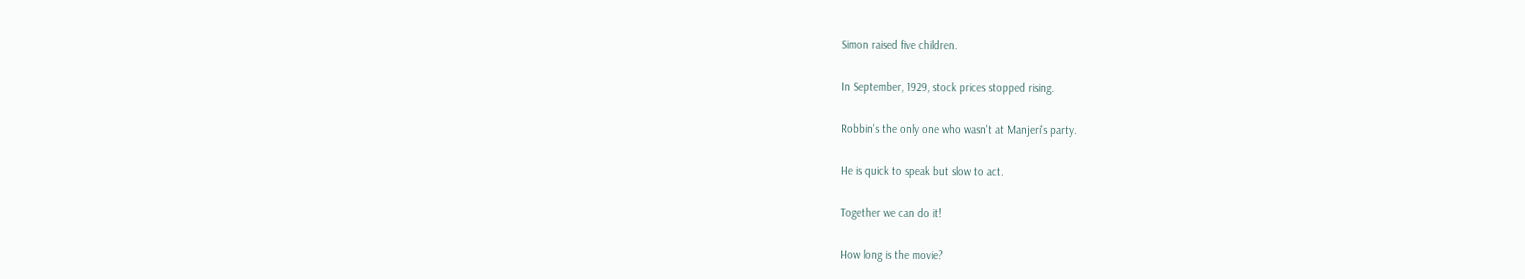Simon raised five children.


In September, 1929, stock prices stopped rising.


Robbin's the only one who wasn't at Manjeri's party.


He is quick to speak but slow to act.


Together we can do it!


How long is the movie?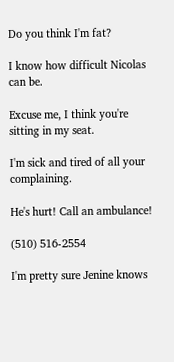Do you think I'm fat?

I know how difficult Nicolas can be.

Excuse me, I think you're sitting in my seat.

I'm sick and tired of all your complaining.

He's hurt! Call an ambulance!

(510) 516-2554

I'm pretty sure Jenine knows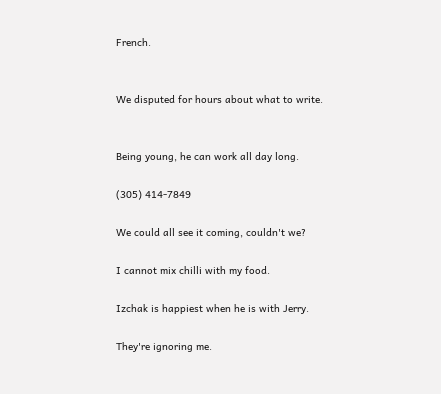French.


We disputed for hours about what to write.


Being young, he can work all day long.

(305) 414-7849

We could all see it coming, couldn't we?

I cannot mix chilli with my food.

Izchak is happiest when he is with Jerry.

They're ignoring me.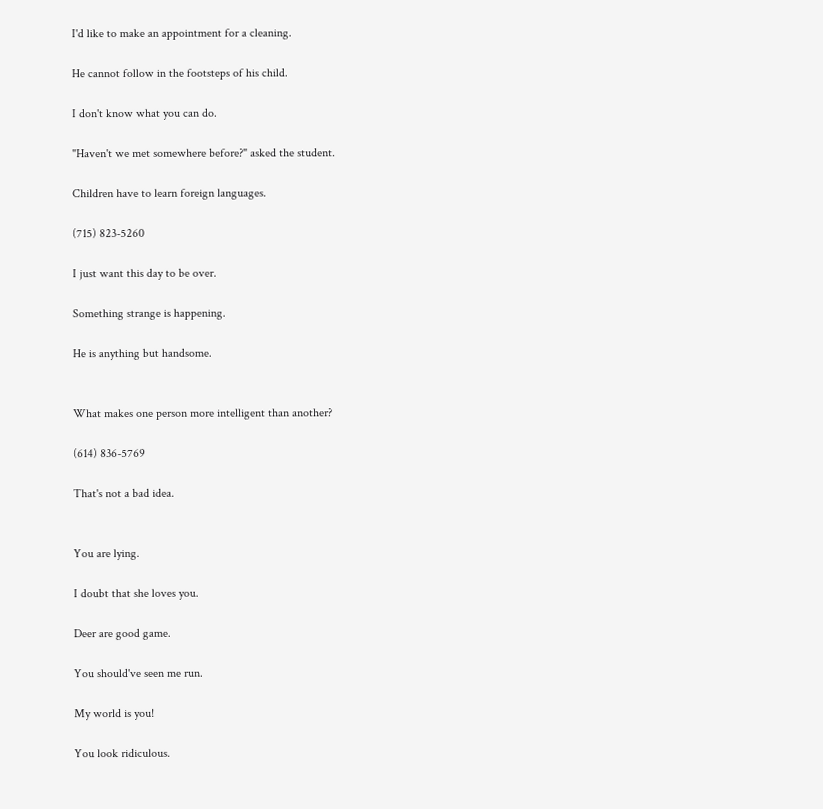I'd like to make an appointment for a cleaning.

He cannot follow in the footsteps of his child.

I don't know what you can do.

"Haven't we met somewhere before?" asked the student.

Children have to learn foreign languages.

(715) 823-5260

I just want this day to be over.

Something strange is happening.

He is anything but handsome.


What makes one person more intelligent than another?

(614) 836-5769

That's not a bad idea.


You are lying.

I doubt that she loves you.

Deer are good game.

You should've seen me run.

My world is you!

You look ridiculous.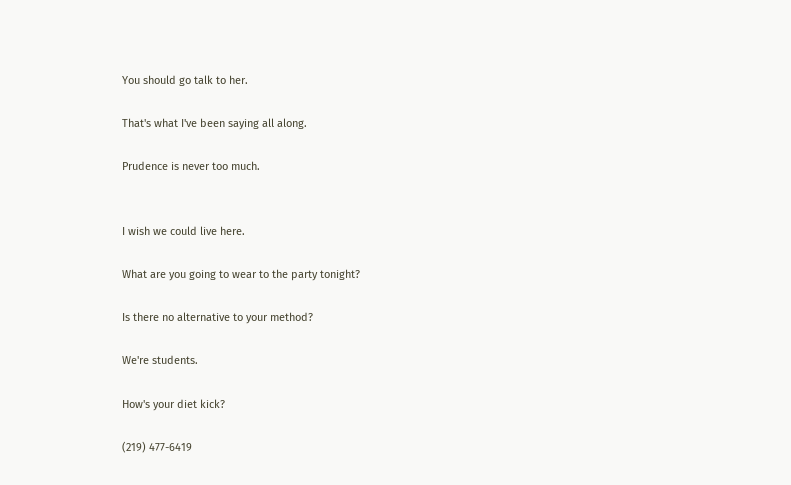You should go talk to her.

That's what I've been saying all along.

Prudence is never too much.


I wish we could live here.

What are you going to wear to the party tonight?

Is there no alternative to your method?

We're students.

How's your diet kick?

(219) 477-6419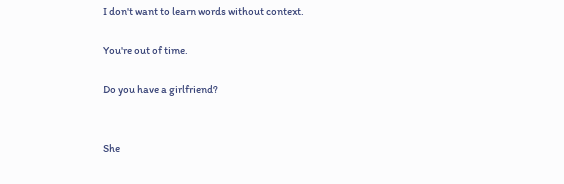I don't want to learn words without context.

You're out of time.

Do you have a girlfriend?


She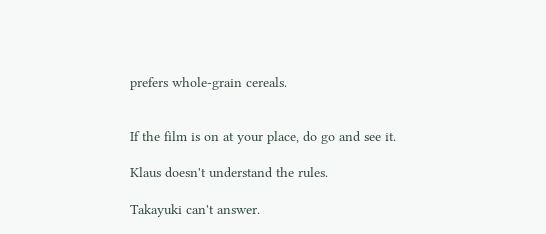prefers whole-grain cereals.


If the film is on at your place, do go and see it.

Klaus doesn't understand the rules.

Takayuki can't answer.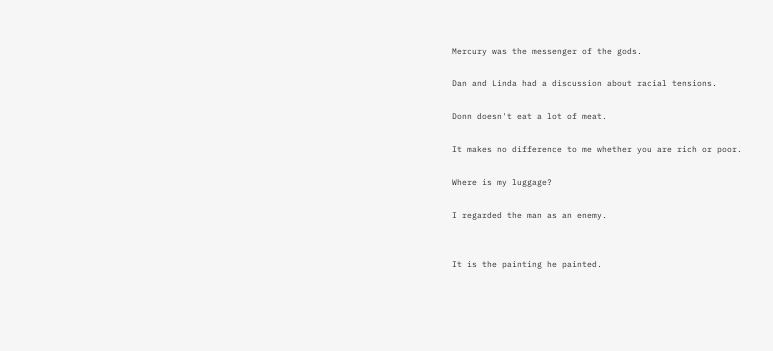Mercury was the messenger of the gods.

Dan and Linda had a discussion about racial tensions.

Donn doesn't eat a lot of meat.

It makes no difference to me whether you are rich or poor.

Where is my luggage?

I regarded the man as an enemy.


It is the painting he painted.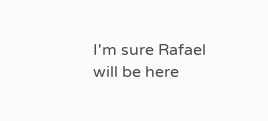I'm sure Rafael will be here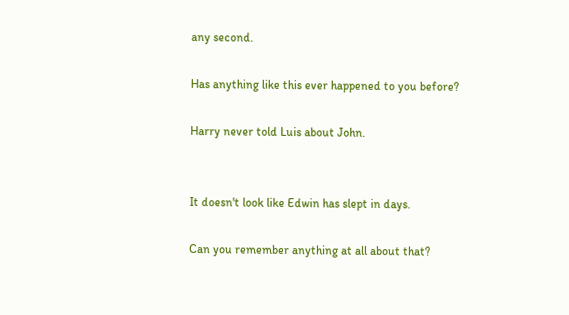any second.

Has anything like this ever happened to you before?

Harry never told Luis about John.


It doesn't look like Edwin has slept in days.

Can you remember anything at all about that?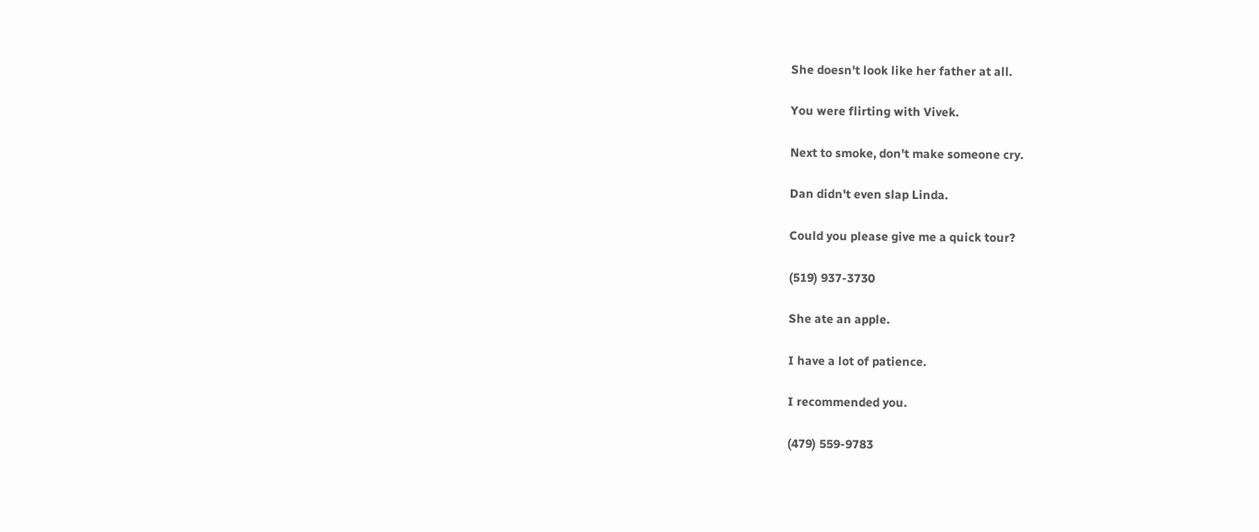She doesn't look like her father at all.

You were flirting with Vivek.

Next to smoke, don't make someone cry.

Dan didn't even slap Linda.

Could you please give me a quick tour?

(519) 937-3730

She ate an apple.

I have a lot of patience.

I recommended you.

(479) 559-9783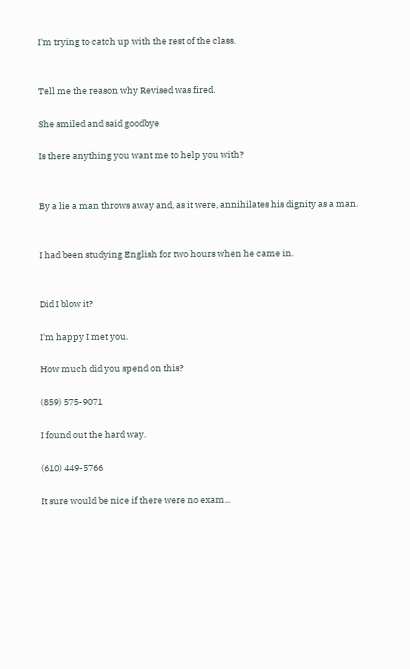I'm trying to catch up with the rest of the class.


Tell me the reason why Revised was fired.

She smiled and said goodbye

Is there anything you want me to help you with?


By a lie a man throws away and, as it were, annihilates his dignity as a man.


I had been studying English for two hours when he came in.


Did I blow it?

I'm happy I met you.

How much did you spend on this?

(859) 575-9071

I found out the hard way.

(610) 449-5766

It sure would be nice if there were no exam...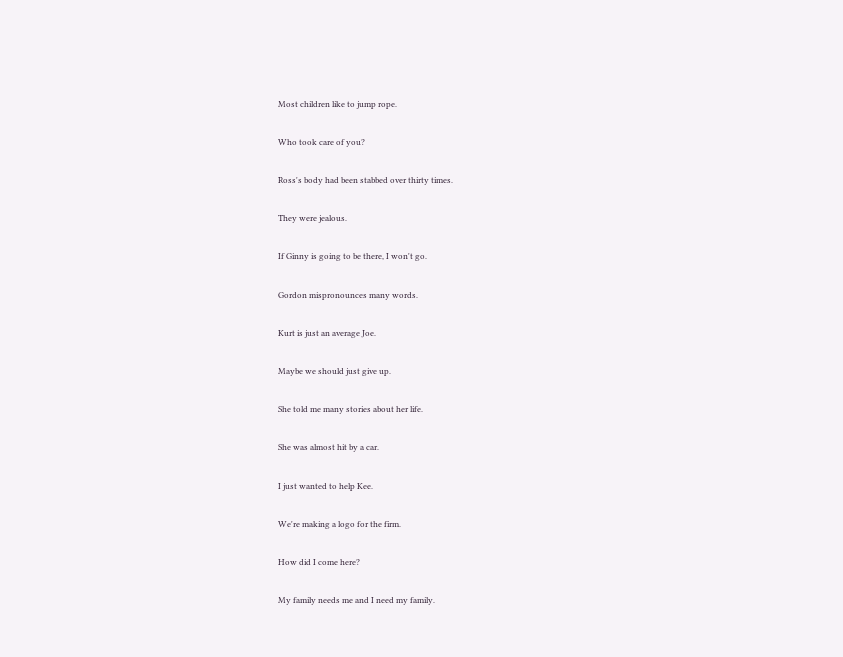Most children like to jump rope.

Who took care of you?

Ross's body had been stabbed over thirty times.

They were jealous.

If Ginny is going to be there, I won't go.

Gordon mispronounces many words.

Kurt is just an average Joe.

Maybe we should just give up.

She told me many stories about her life.

She was almost hit by a car.

I just wanted to help Kee.

We're making a logo for the firm.

How did I come here?

My family needs me and I need my family.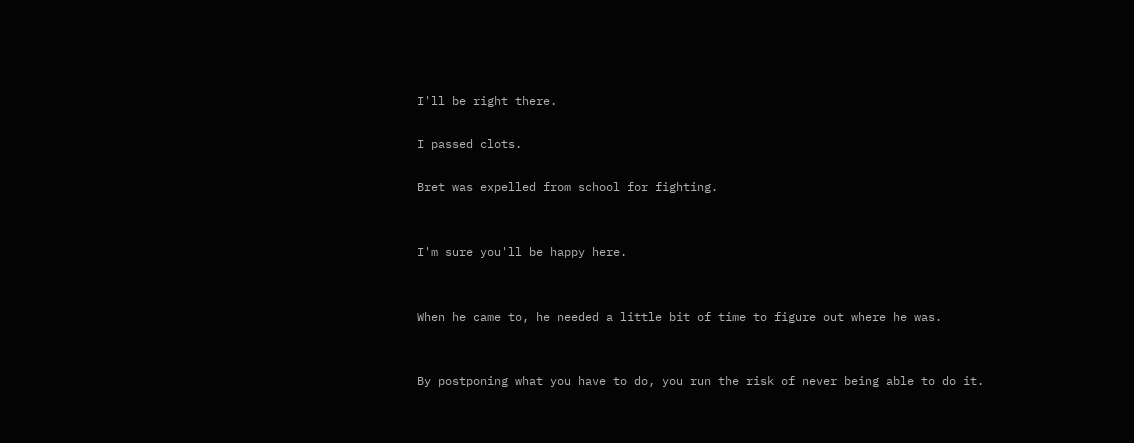I'll be right there.

I passed clots.

Bret was expelled from school for fighting.


I'm sure you'll be happy here.


When he came to, he needed a little bit of time to figure out where he was.


By postponing what you have to do, you run the risk of never being able to do it.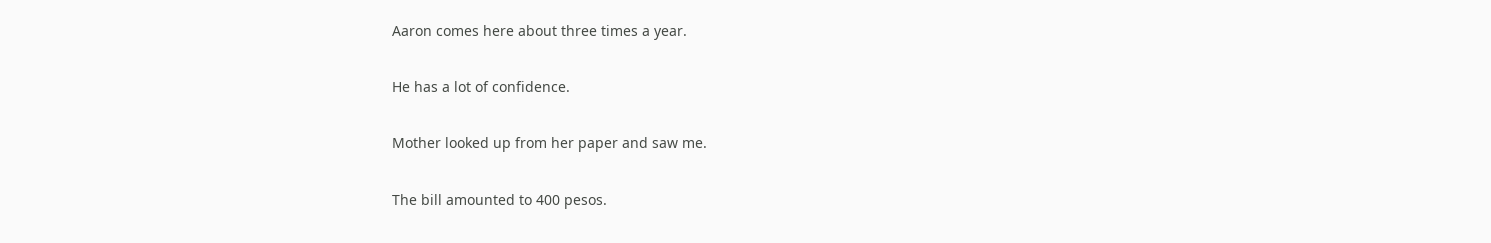Aaron comes here about three times a year.

He has a lot of confidence.

Mother looked up from her paper and saw me.

The bill amounted to 400 pesos.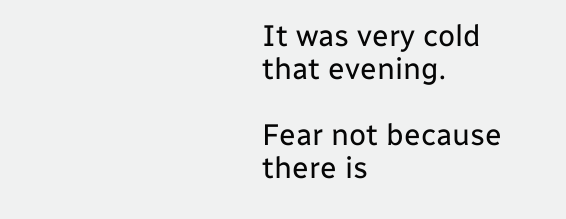It was very cold that evening.

Fear not because there is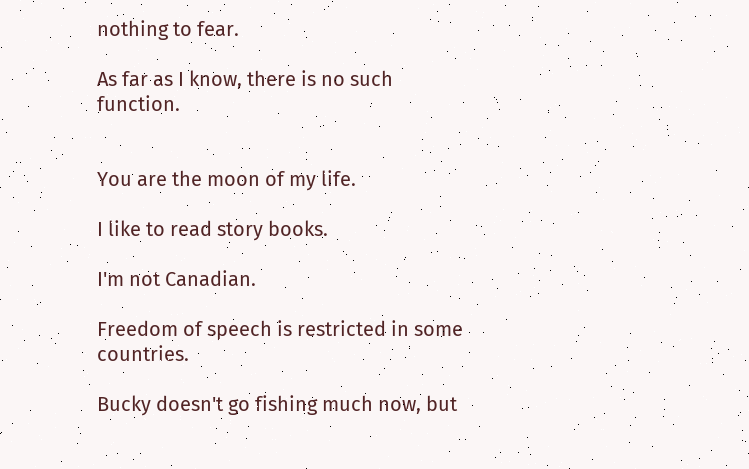nothing to fear.

As far as I know, there is no such function.


You are the moon of my life.

I like to read story books.

I'm not Canadian.

Freedom of speech is restricted in some countries.

Bucky doesn't go fishing much now, but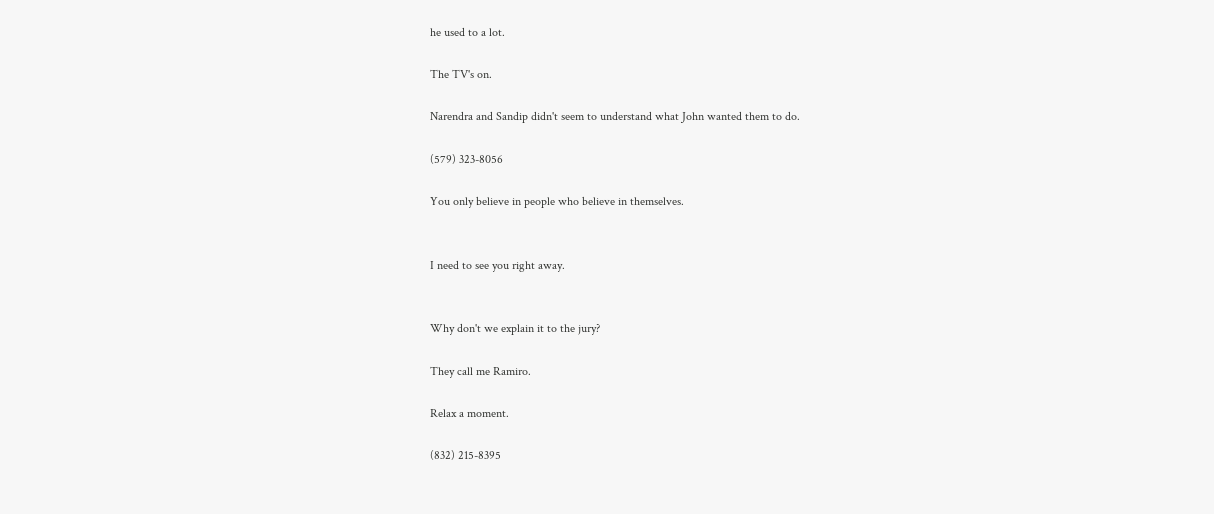he used to a lot.

The TV's on.

Narendra and Sandip didn't seem to understand what John wanted them to do.

(579) 323-8056

You only believe in people who believe in themselves.


I need to see you right away.


Why don't we explain it to the jury?

They call me Ramiro.

Relax a moment.

(832) 215-8395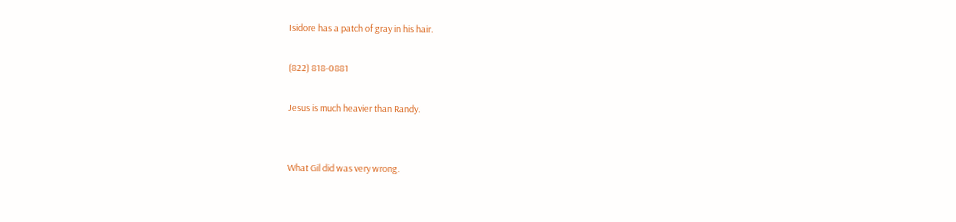Isidore has a patch of gray in his hair.

(822) 818-0881

Jesus is much heavier than Randy.


What Gil did was very wrong.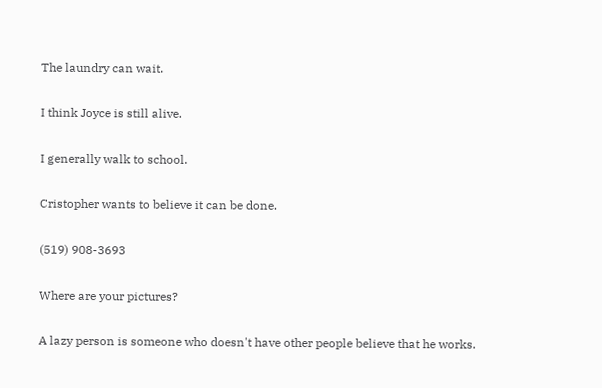The laundry can wait.

I think Joyce is still alive.

I generally walk to school.

Cristopher wants to believe it can be done.

(519) 908-3693

Where are your pictures?

A lazy person is someone who doesn't have other people believe that he works.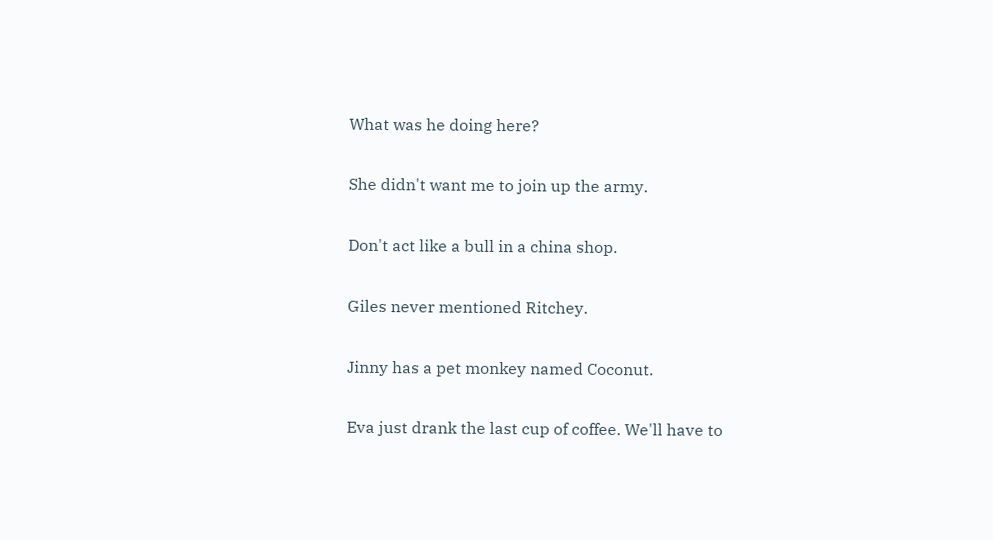What was he doing here?

She didn't want me to join up the army.

Don't act like a bull in a china shop.

Giles never mentioned Ritchey.

Jinny has a pet monkey named Coconut.

Eva just drank the last cup of coffee. We'll have to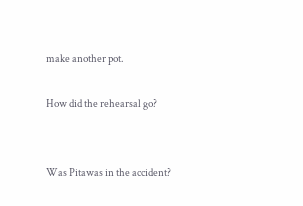make another pot.

How did the rehearsal go?


Was Pitawas in the accident?